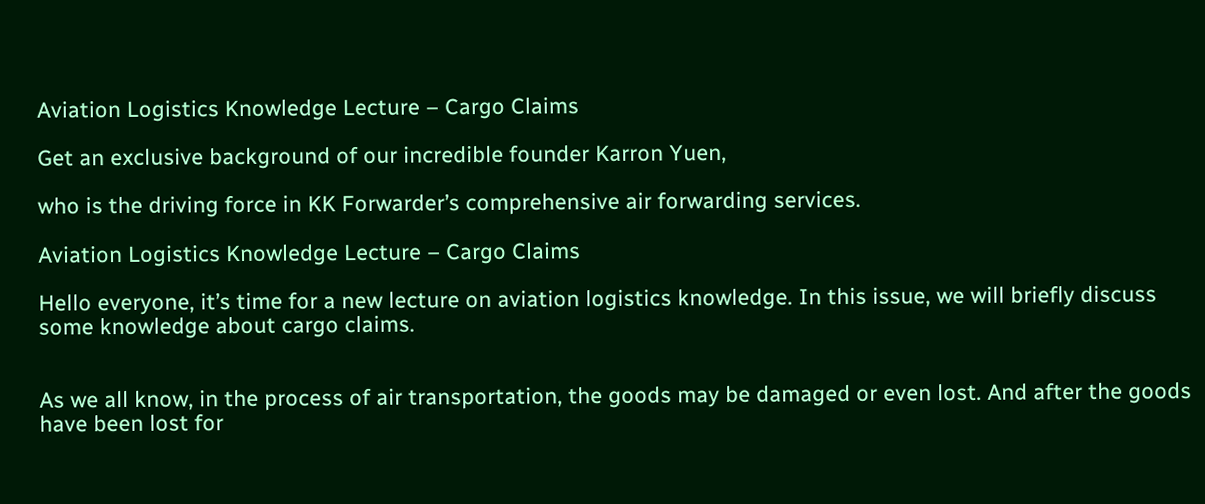Aviation Logistics Knowledge Lecture – Cargo Claims

Get an exclusive background of our incredible founder Karron Yuen,

who is the driving force in KK Forwarder’s comprehensive air forwarding services.

Aviation Logistics Knowledge Lecture – Cargo Claims

Hello everyone, it’s time for a new lecture on aviation logistics knowledge. In this issue, we will briefly discuss some knowledge about cargo claims.


As we all know, in the process of air transportation, the goods may be damaged or even lost. And after the goods have been lost for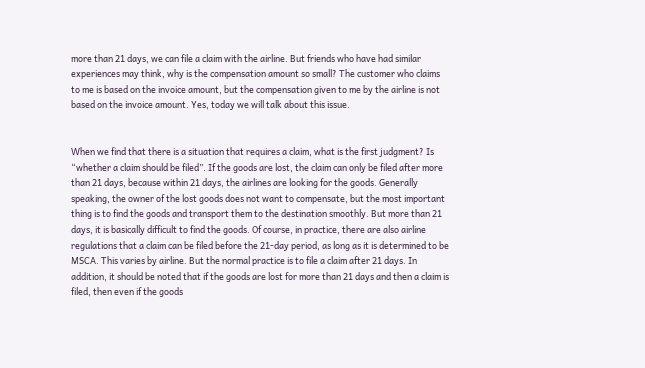more than 21 days, we can file a claim with the airline. But friends who have had similar experiences may think, why is the compensation amount so small? The customer who claims to me is based on the invoice amount, but the compensation given to me by the airline is not based on the invoice amount. Yes, today we will talk about this issue.


When we find that there is a situation that requires a claim, what is the first judgment? Is “whether a claim should be filed”. If the goods are lost, the claim can only be filed after more than 21 days, because within 21 days, the airlines are looking for the goods. Generally speaking, the owner of the lost goods does not want to compensate, but the most important thing is to find the goods and transport them to the destination smoothly. But more than 21 days, it is basically difficult to find the goods. Of course, in practice, there are also airline regulations that a claim can be filed before the 21-day period, as long as it is determined to be MSCA. This varies by airline. But the normal practice is to file a claim after 21 days. In addition, it should be noted that if the goods are lost for more than 21 days and then a claim is filed, then even if the goods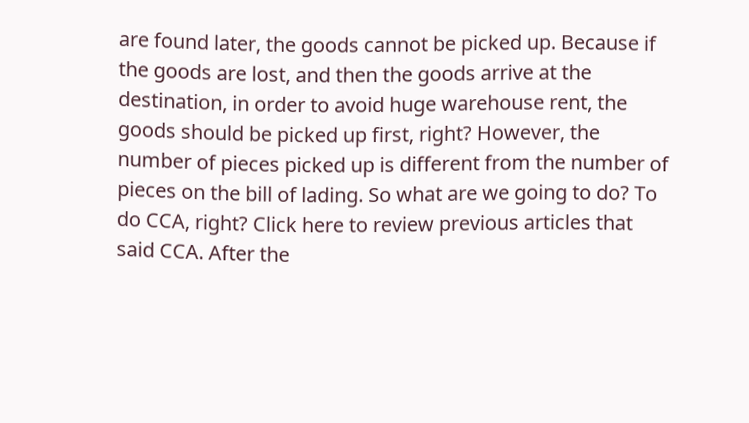are found later, the goods cannot be picked up. Because if the goods are lost, and then the goods arrive at the destination, in order to avoid huge warehouse rent, the goods should be picked up first, right? However, the number of pieces picked up is different from the number of pieces on the bill of lading. So what are we going to do? To do CCA, right? Click here to review previous articles that said CCA. After the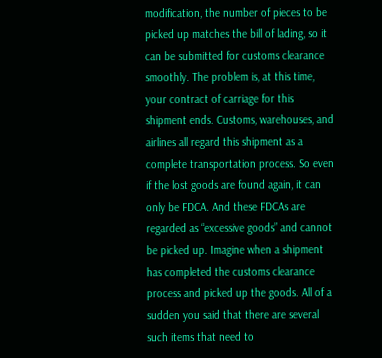modification, the number of pieces to be picked up matches the bill of lading, so it can be submitted for customs clearance smoothly. The problem is, at this time, your contract of carriage for this shipment ends. Customs, warehouses, and airlines all regard this shipment as a complete transportation process. So even if the lost goods are found again, it can only be FDCA. And these FDCAs are regarded as “excessive goods” and cannot be picked up. Imagine when a shipment has completed the customs clearance process and picked up the goods. All of a sudden you said that there are several such items that need to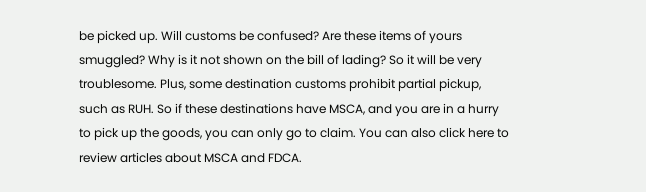be picked up. Will customs be confused? Are these items of yours smuggled? Why is it not shown on the bill of lading? So it will be very troublesome. Plus, some destination customs prohibit partial pickup, such as RUH. So if these destinations have MSCA, and you are in a hurry to pick up the goods, you can only go to claim. You can also click here to review articles about MSCA and FDCA.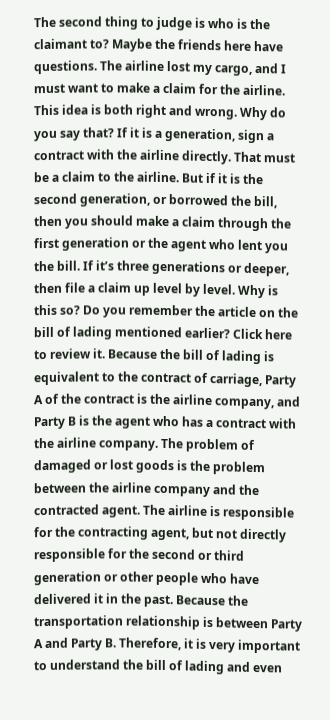The second thing to judge is who is the claimant to? Maybe the friends here have questions. The airline lost my cargo, and I must want to make a claim for the airline. This idea is both right and wrong. Why do you say that? If it is a generation, sign a contract with the airline directly. That must be a claim to the airline. But if it is the second generation, or borrowed the bill, then you should make a claim through the first generation or the agent who lent you the bill. If it’s three generations or deeper, then file a claim up level by level. Why is this so? Do you remember the article on the bill of lading mentioned earlier? Click here to review it. Because the bill of lading is equivalent to the contract of carriage, Party A of the contract is the airline company, and Party B is the agent who has a contract with the airline company. The problem of damaged or lost goods is the problem between the airline company and the contracted agent. The airline is responsible for the contracting agent, but not directly responsible for the second or third generation or other people who have delivered it in the past. Because the transportation relationship is between Party A and Party B. Therefore, it is very important to understand the bill of lading and even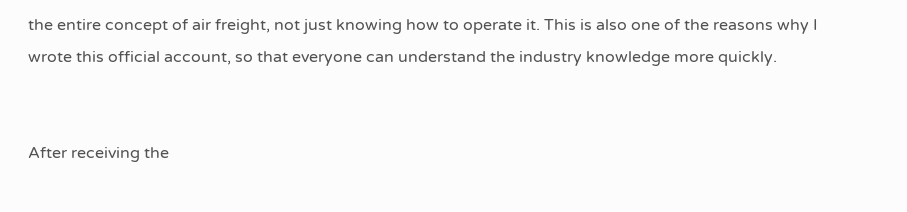the entire concept of air freight, not just knowing how to operate it. This is also one of the reasons why I wrote this official account, so that everyone can understand the industry knowledge more quickly.


After receiving the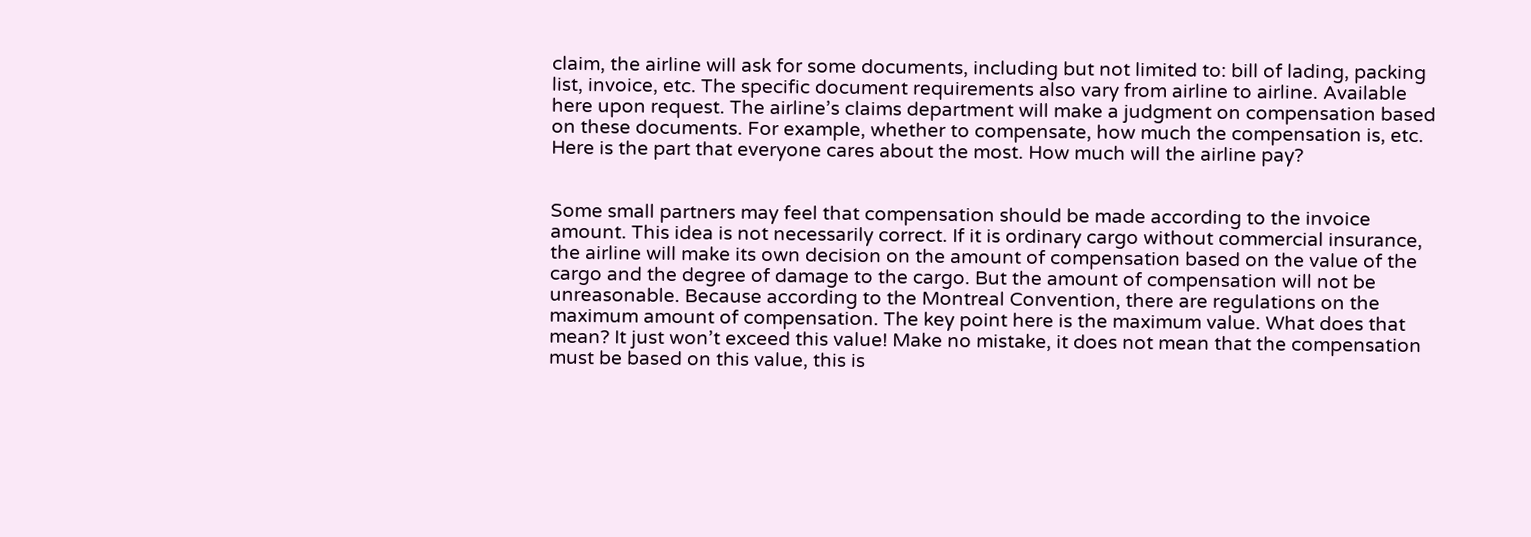claim, the airline will ask for some documents, including but not limited to: bill of lading, packing list, invoice, etc. The specific document requirements also vary from airline to airline. Available here upon request. The airline’s claims department will make a judgment on compensation based on these documents. For example, whether to compensate, how much the compensation is, etc. Here is the part that everyone cares about the most. How much will the airline pay?


Some small partners may feel that compensation should be made according to the invoice amount. This idea is not necessarily correct. If it is ordinary cargo without commercial insurance, the airline will make its own decision on the amount of compensation based on the value of the cargo and the degree of damage to the cargo. But the amount of compensation will not be unreasonable. Because according to the Montreal Convention, there are regulations on the maximum amount of compensation. The key point here is the maximum value. What does that mean? It just won’t exceed this value! Make no mistake, it does not mean that the compensation must be based on this value, this is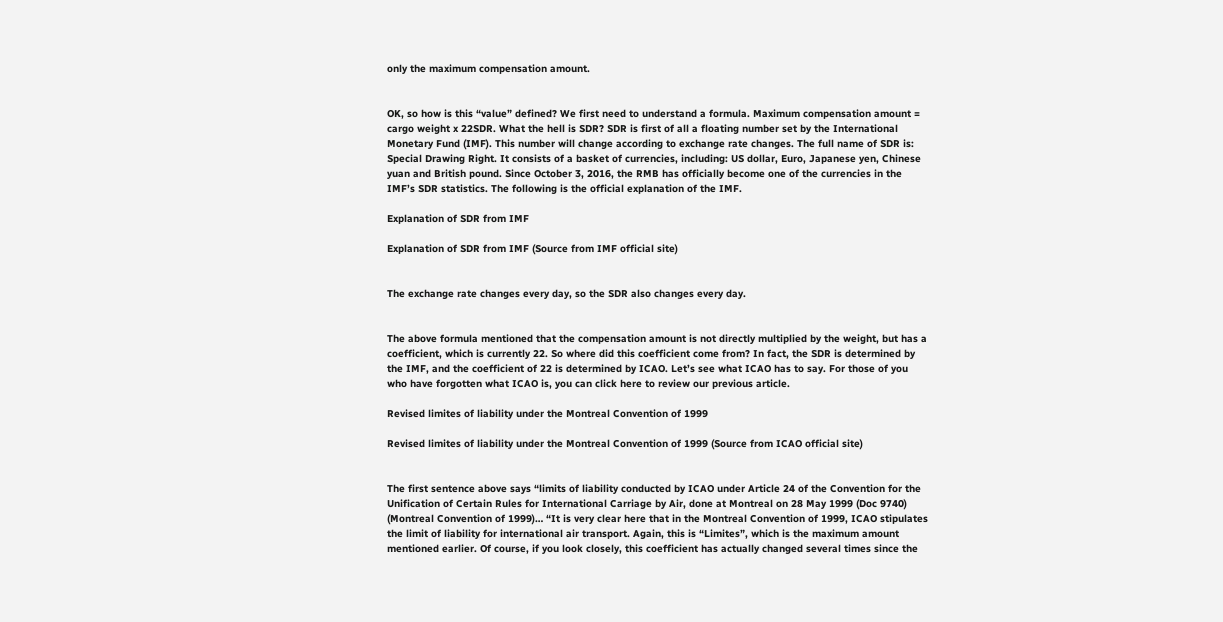only the maximum compensation amount.


OK, so how is this “value” defined? We first need to understand a formula. Maximum compensation amount = cargo weight x 22SDR. What the hell is SDR? SDR is first of all a floating number set by the International Monetary Fund (IMF). This number will change according to exchange rate changes. The full name of SDR is: Special Drawing Right. It consists of a basket of currencies, including: US dollar, Euro, Japanese yen, Chinese yuan and British pound. Since October 3, 2016, the RMB has officially become one of the currencies in the IMF’s SDR statistics. The following is the official explanation of the IMF.

Explanation of SDR from IMF

Explanation of SDR from IMF (Source from IMF official site)


The exchange rate changes every day, so the SDR also changes every day.


The above formula mentioned that the compensation amount is not directly multiplied by the weight, but has a coefficient, which is currently 22. So where did this coefficient come from? In fact, the SDR is determined by the IMF, and the coefficient of 22 is determined by ICAO. Let’s see what ICAO has to say. For those of you who have forgotten what ICAO is, you can click here to review our previous article.

Revised limites of liability under the Montreal Convention of 1999

Revised limites of liability under the Montreal Convention of 1999 (Source from ICAO official site)


The first sentence above says “limits of liability conducted by ICAO under Article 24 of the Convention for the Unification of Certain Rules for International Carriage by Air, done at Montreal on 28 May 1999 (Doc 9740) (Montreal Convention of 1999)… “It is very clear here that in the Montreal Convention of 1999, ICAO stipulates the limit of liability for international air transport. Again, this is “Limites”, which is the maximum amount mentioned earlier. Of course, if you look closely, this coefficient has actually changed several times since the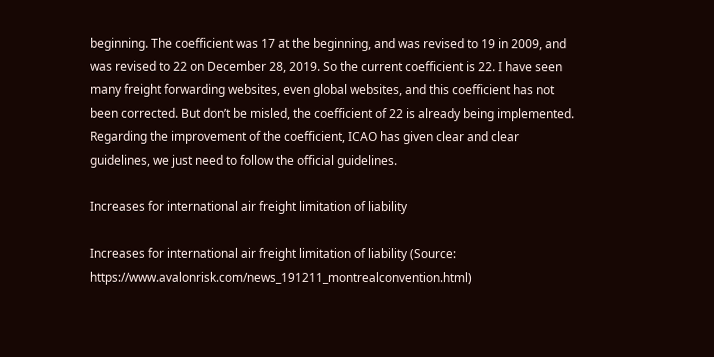beginning. The coefficient was 17 at the beginning, and was revised to 19 in 2009, and was revised to 22 on December 28, 2019. So the current coefficient is 22. I have seen many freight forwarding websites, even global websites, and this coefficient has not been corrected. But don’t be misled, the coefficient of 22 is already being implemented. Regarding the improvement of the coefficient, ICAO has given clear and clear guidelines, we just need to follow the official guidelines.

Increases for international air freight limitation of liability

Increases for international air freight limitation of liability (Source: https://www.avalonrisk.com/news_191211_montrealconvention.html)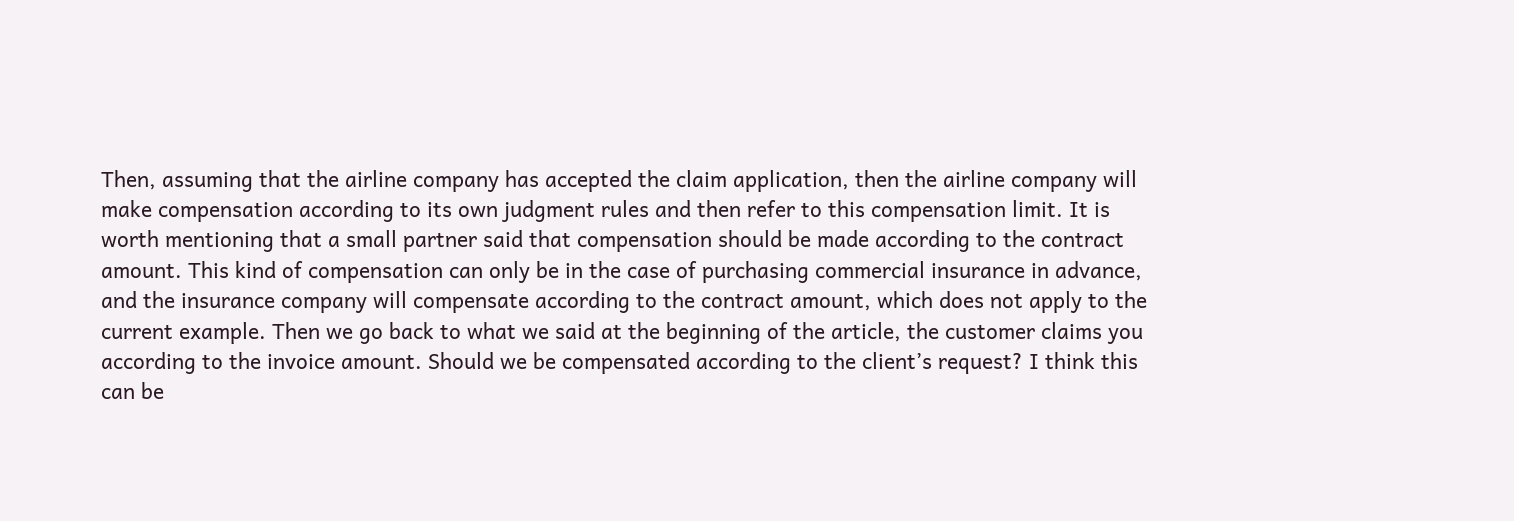Then, assuming that the airline company has accepted the claim application, then the airline company will make compensation according to its own judgment rules and then refer to this compensation limit. It is worth mentioning that a small partner said that compensation should be made according to the contract amount. This kind of compensation can only be in the case of purchasing commercial insurance in advance, and the insurance company will compensate according to the contract amount, which does not apply to the current example. Then we go back to what we said at the beginning of the article, the customer claims you according to the invoice amount. Should we be compensated according to the client’s request? I think this can be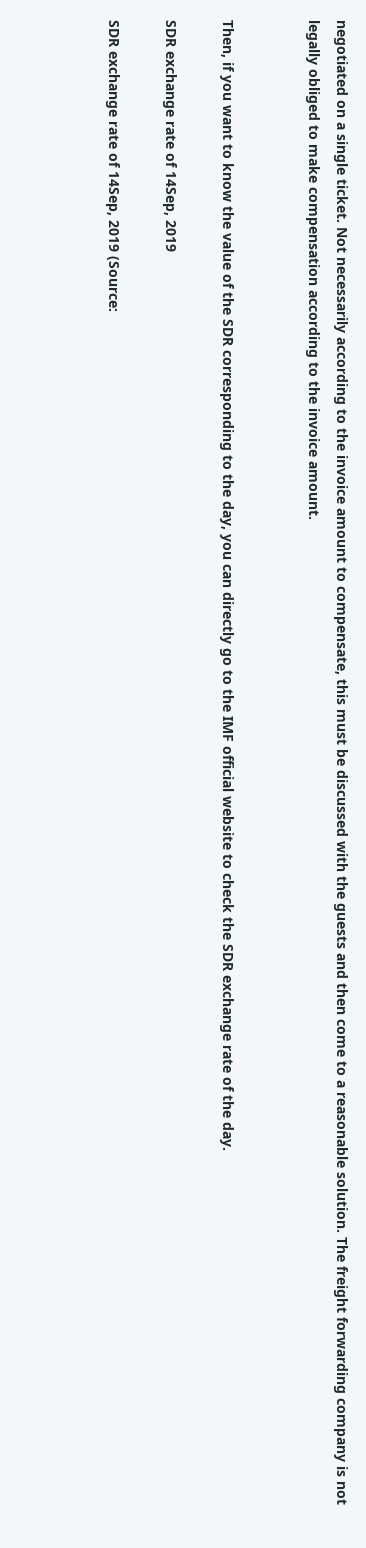negotiated on a single ticket. Not necessarily according to the invoice amount to compensate, this must be discussed with the guests and then come to a reasonable solution. The freight forwarding company is not legally obliged to make compensation according to the invoice amount.


Then, if you want to know the value of the SDR corresponding to the day, you can directly go to the IMF official website to check the SDR exchange rate of the day.

SDR exchange rate of 14Sep, 2019

SDR exchange rate of 14Sep, 2019 (Source: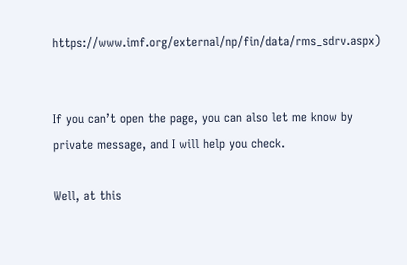https://www.imf.org/external/np/fin/data/rms_sdrv.aspx)


If you can’t open the page, you can also let me know by private message, and I will help you check.

Well, at this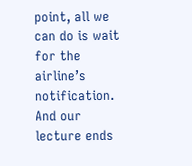point, all we can do is wait for the airline’s notification. And our lecture ends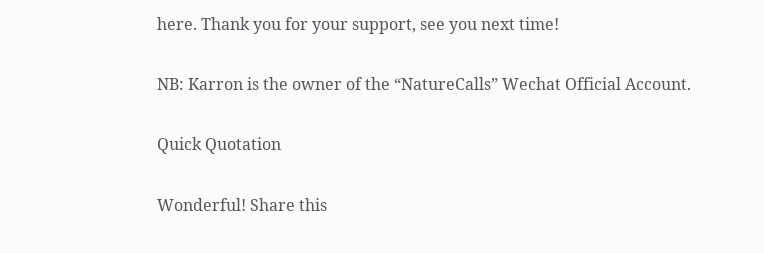here. Thank you for your support, see you next time!

NB: Karron is the owner of the “NatureCalls” Wechat Official Account.

Quick Quotation

Wonderful! Share this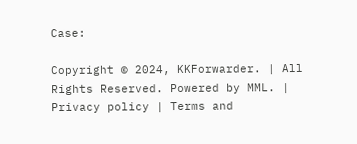Case:

Copyright © 2024, KKForwarder. | All Rights Reserved. Powered by MML. | Privacy policy | Terms and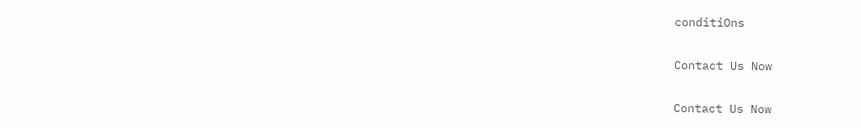conditiOns

Contact Us Now

Contact Us Now